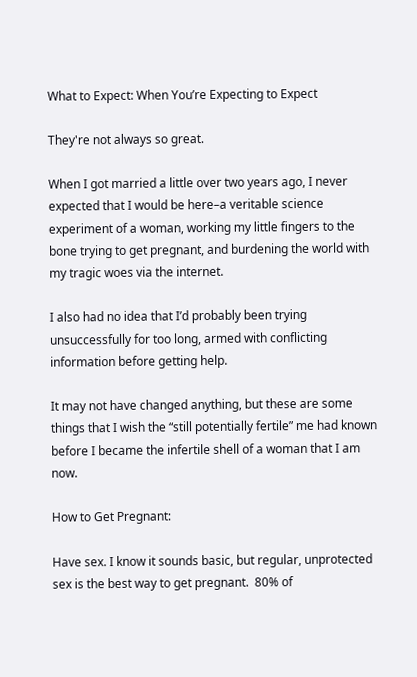What to Expect: When You’re Expecting to Expect

They're not always so great.

When I got married a little over two years ago, I never expected that I would be here–a veritable science experiment of a woman, working my little fingers to the bone trying to get pregnant, and burdening the world with my tragic woes via the internet.

I also had no idea that I’d probably been trying unsuccessfully for too long, armed with conflicting information before getting help.

It may not have changed anything, but these are some things that I wish the “still potentially fertile” me had known before I became the infertile shell of a woman that I am now.

How to Get Pregnant:

Have sex. I know it sounds basic, but regular, unprotected sex is the best way to get pregnant.  80% of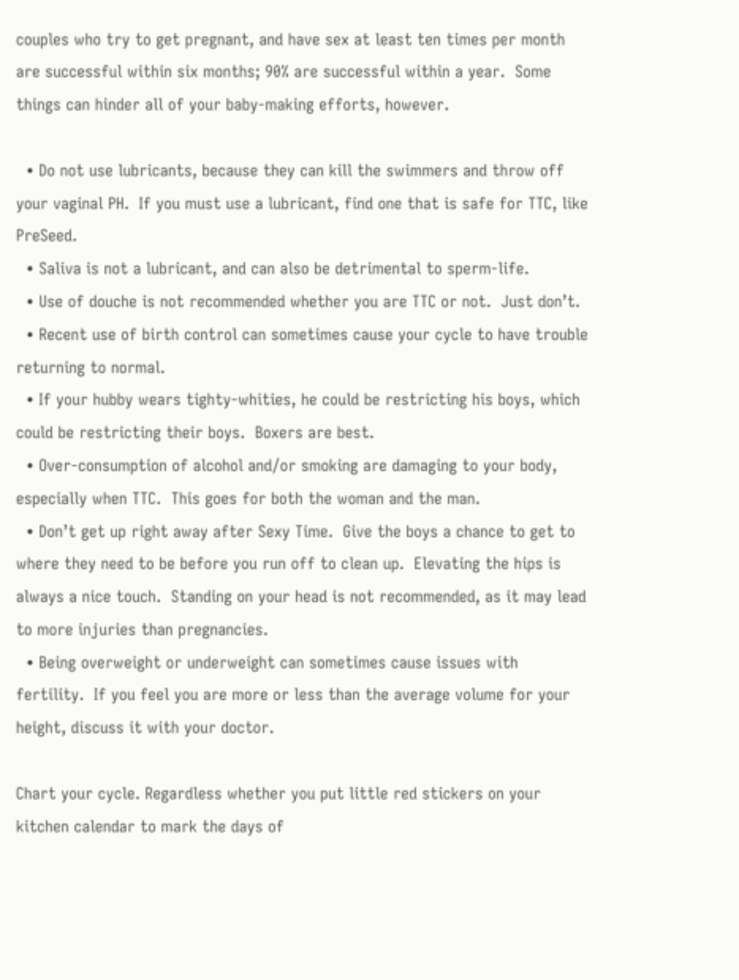couples who try to get pregnant, and have sex at least ten times per month are successful within six months; 90% are successful within a year.  Some things can hinder all of your baby-making efforts, however.

  • Do not use lubricants, because they can kill the swimmers and throw off your vaginal PH.  If you must use a lubricant, find one that is safe for TTC, like PreSeed.
  • Saliva is not a lubricant, and can also be detrimental to sperm-life.
  • Use of douche is not recommended whether you are TTC or not.  Just don’t.
  • Recent use of birth control can sometimes cause your cycle to have trouble returning to normal.
  • If your hubby wears tighty-whities, he could be restricting his boys, which could be restricting their boys.  Boxers are best.
  • Over-consumption of alcohol and/or smoking are damaging to your body, especially when TTC.  This goes for both the woman and the man.
  • Don’t get up right away after Sexy Time.  Give the boys a chance to get to where they need to be before you run off to clean up.  Elevating the hips is always a nice touch.  Standing on your head is not recommended, as it may lead to more injuries than pregnancies.
  • Being overweight or underweight can sometimes cause issues with fertility.  If you feel you are more or less than the average volume for your height, discuss it with your doctor.

Chart your cycle. Regardless whether you put little red stickers on your kitchen calendar to mark the days of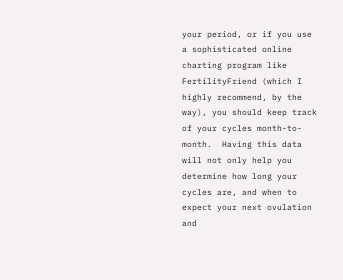your period, or if you use a sophisticated online charting program like FertilityFriend (which I highly recommend, by the way), you should keep track of your cycles month-to-month.  Having this data will not only help you determine how long your cycles are, and when to expect your next ovulation and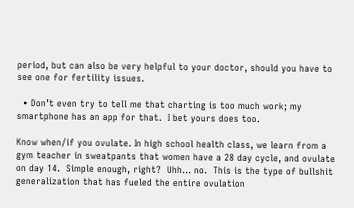period, but can also be very helpful to your doctor, should you have to see one for fertility issues.

  • Don’t even try to tell me that charting is too much work; my smartphone has an app for that.  I bet yours does too.

Know when/if you ovulate. In high school health class, we learn from a gym teacher in sweatpants that women have a 28 day cycle, and ovulate on day 14.  Simple enough, right?  Uhh… no.  This is the type of bullshit generalization that has fueled the entire ovulation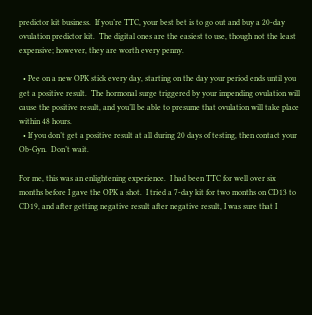predictor kit business.  If you’re TTC, your best bet is to go out and buy a 20-day ovulation predictor kit.  The digital ones are the easiest to use, though not the least expensive; however, they are worth every penny.

  • Pee on a new OPK stick every day, starting on the day your period ends until you get a positive result.  The hormonal surge triggered by your impending ovulation will cause the positive result, and you’ll be able to presume that ovulation will take place within 48 hours.
  • If you don’t get a positive result at all during 20 days of testing, then contact your Ob-Gyn.  Don’t wait.

For me, this was an enlightening experience.  I had been TTC for well over six months before I gave the OPK a shot.  I tried a 7-day kit for two months on CD13 to CD19, and after getting negative result after negative result, I was sure that I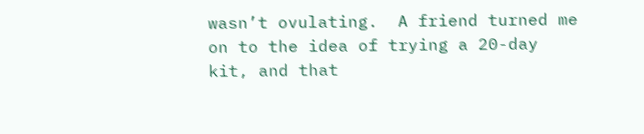wasn’t ovulating.  A friend turned me on to the idea of trying a 20-day kit, and that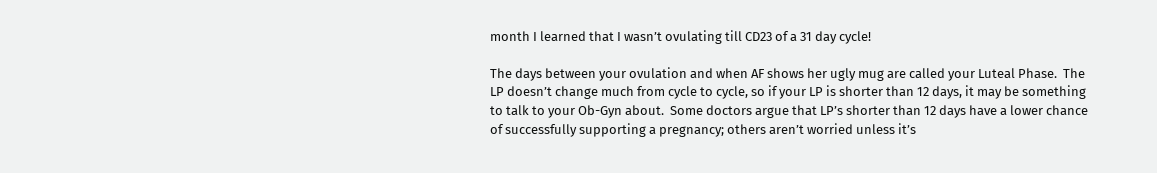month I learned that I wasn’t ovulating till CD23 of a 31 day cycle!

The days between your ovulation and when AF shows her ugly mug are called your Luteal Phase.  The LP doesn’t change much from cycle to cycle, so if your LP is shorter than 12 days, it may be something to talk to your Ob-Gyn about.  Some doctors argue that LP’s shorter than 12 days have a lower chance of successfully supporting a pregnancy; others aren’t worried unless it’s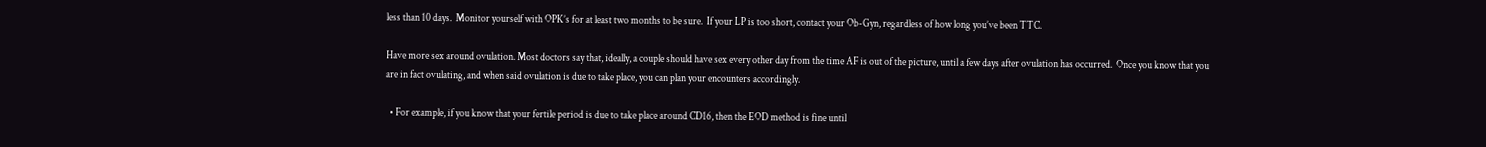less than 10 days.  Monitor yourself with OPK’s for at least two months to be sure.  If your LP is too short, contact your Ob-Gyn, regardless of how long you’ve been TTC.

Have more sex around ovulation. Most doctors say that, ideally, a couple should have sex every other day from the time AF is out of the picture, until a few days after ovulation has occurred.  Once you know that you are in fact ovulating, and when said ovulation is due to take place, you can plan your encounters accordingly.

  • For example, if you know that your fertile period is due to take place around CD16, then the EOD method is fine until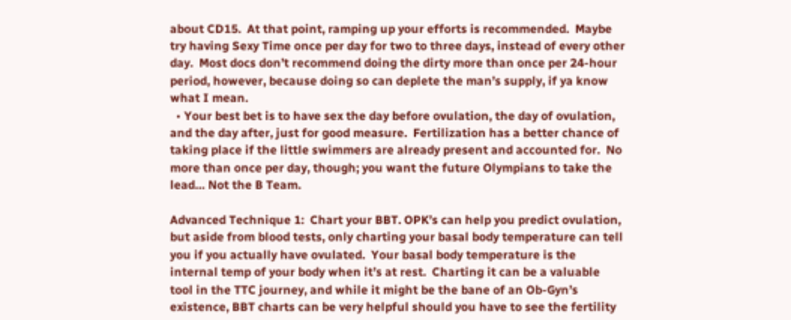about CD15.  At that point, ramping up your efforts is recommended.  Maybe try having Sexy Time once per day for two to three days, instead of every other day.  Most docs don’t recommend doing the dirty more than once per 24-hour period, however, because doing so can deplete the man’s supply, if ya know what I mean.
  • Your best bet is to have sex the day before ovulation, the day of ovulation, and the day after, just for good measure.  Fertilization has a better chance of taking place if the little swimmers are already present and accounted for.  No more than once per day, though; you want the future Olympians to take the lead… Not the B Team.

Advanced Technique 1:  Chart your BBT. OPK’s can help you predict ovulation, but aside from blood tests, only charting your basal body temperature can tell you if you actually have ovulated.  Your basal body temperature is the internal temp of your body when it’s at rest.  Charting it can be a valuable tool in the TTC journey, and while it might be the bane of an Ob-Gyn’s existence, BBT charts can be very helpful should you have to see the fertility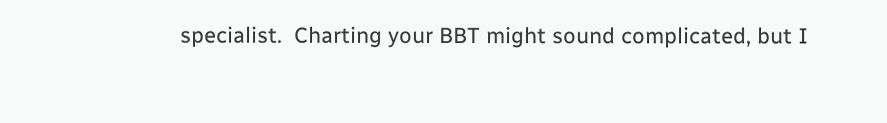specialist.  Charting your BBT might sound complicated, but I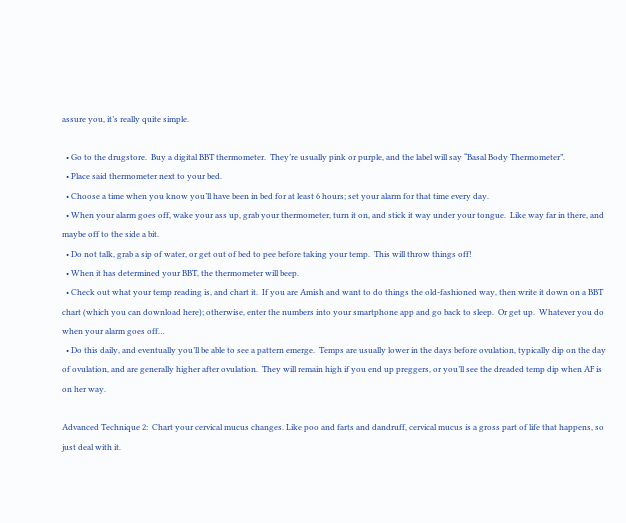assure you, it’s really quite simple.

  • Go to the drugstore.  Buy a digital BBT thermometer.  They’re usually pink or purple, and the label will say “Basal Body Thermometer”.
  • Place said thermometer next to your bed.
  • Choose a time when you know you’ll have been in bed for at least 6 hours; set your alarm for that time every day.
  • When your alarm goes off, wake your ass up, grab your thermometer, turn it on, and stick it way under your tongue.  Like way far in there, and maybe off to the side a bit.
  • Do not talk, grab a sip of water, or get out of bed to pee before taking your temp.  This will throw things off!
  • When it has determined your BBT, the thermometer will beep.
  • Check out what your temp reading is, and chart it.  If you are Amish and want to do things the old-fashioned way, then write it down on a BBT chart (which you can download here); otherwise, enter the numbers into your smartphone app and go back to sleep.  Or get up.  Whatever you do when your alarm goes off…
  • Do this daily, and eventually you’ll be able to see a pattern emerge.  Temps are usually lower in the days before ovulation, typically dip on the day of ovulation, and are generally higher after ovulation.  They will remain high if you end up preggers, or you’ll see the dreaded temp dip when AF is on her way.

Advanced Technique 2:  Chart your cervical mucus changes. Like poo and farts and dandruff, cervical mucus is a gross part of life that happens, so just deal with it.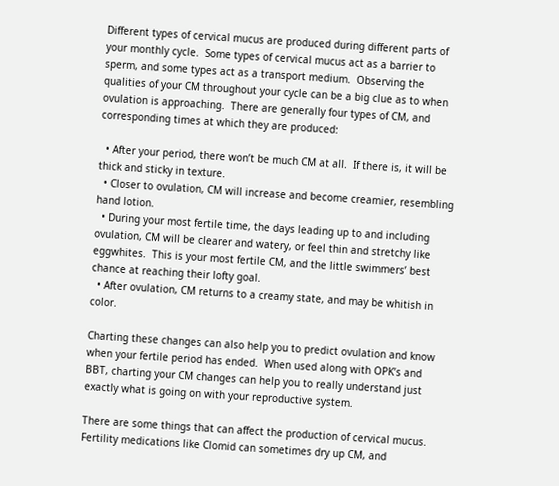Different types of cervical mucus are produced during different parts of your monthly cycle.  Some types of cervical mucus act as a barrier to sperm, and some types act as a transport medium.  Observing the qualities of your CM throughout your cycle can be a big clue as to when ovulation is approaching.  There are generally four types of CM, and corresponding times at which they are produced:

  • After your period, there won’t be much CM at all.  If there is, it will be thick and sticky in texture.
  • Closer to ovulation, CM will increase and become creamier, resembling hand lotion.
  • During your most fertile time, the days leading up to and including ovulation, CM will be clearer and watery, or feel thin and stretchy like eggwhites.  This is your most fertile CM, and the little swimmers’ best chance at reaching their lofty goal.
  • After ovulation, CM returns to a creamy state, and may be whitish in color.

Charting these changes can also help you to predict ovulation and know when your fertile period has ended.  When used along with OPK’s and BBT, charting your CM changes can help you to really understand just exactly what is going on with your reproductive system.

There are some things that can affect the production of cervical mucus.  Fertility medications like Clomid can sometimes dry up CM, and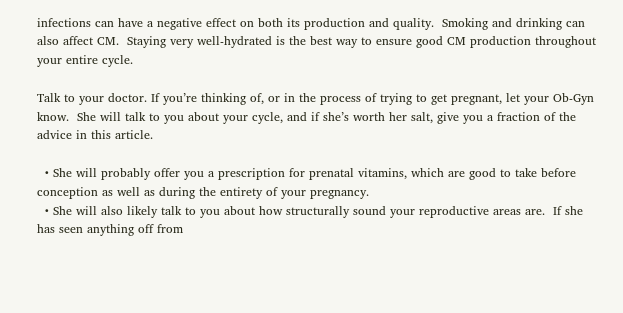infections can have a negative effect on both its production and quality.  Smoking and drinking can also affect CM.  Staying very well-hydrated is the best way to ensure good CM production throughout your entire cycle.

Talk to your doctor. If you’re thinking of, or in the process of trying to get pregnant, let your Ob-Gyn know.  She will talk to you about your cycle, and if she’s worth her salt, give you a fraction of the advice in this article.

  • She will probably offer you a prescription for prenatal vitamins, which are good to take before conception as well as during the entirety of your pregnancy.
  • She will also likely talk to you about how structurally sound your reproductive areas are.  If she has seen anything off from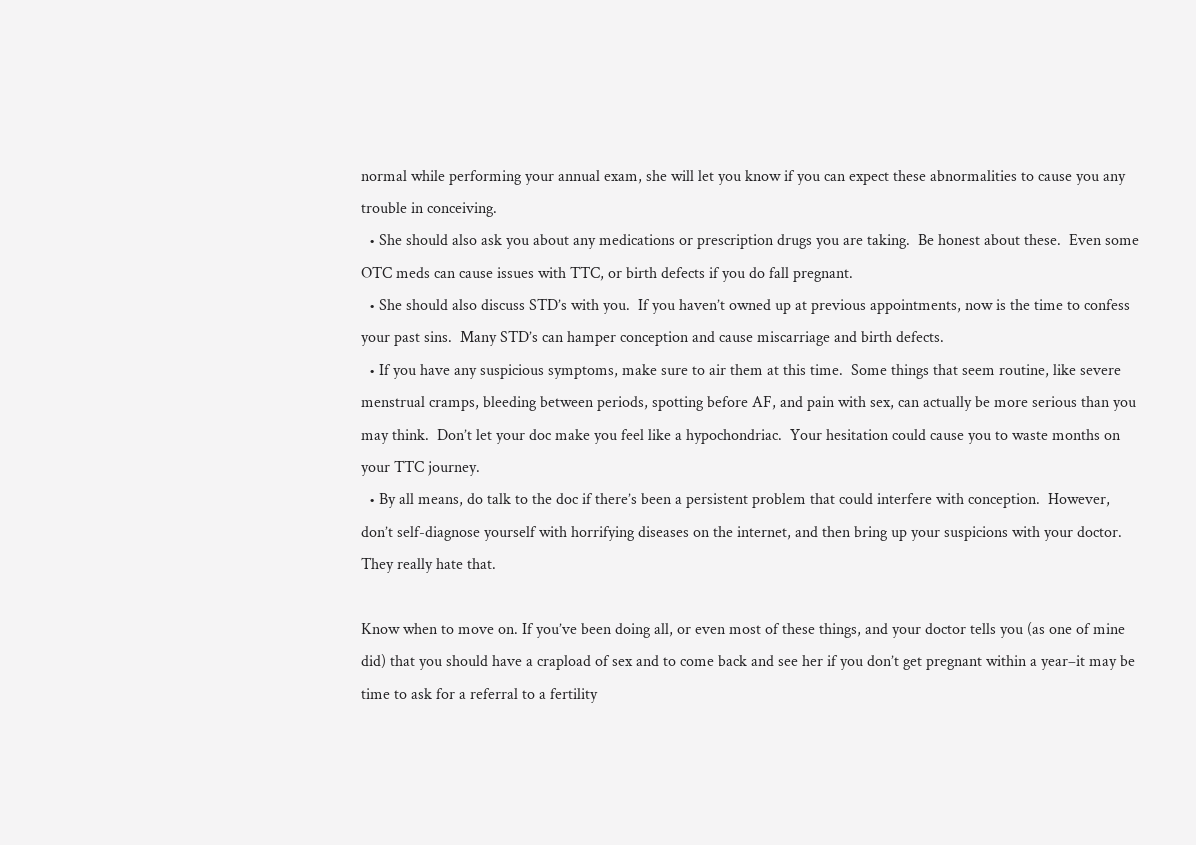normal while performing your annual exam, she will let you know if you can expect these abnormalities to cause you any trouble in conceiving.
  • She should also ask you about any medications or prescription drugs you are taking.  Be honest about these.  Even some OTC meds can cause issues with TTC, or birth defects if you do fall pregnant.
  • She should also discuss STD’s with you.  If you haven’t owned up at previous appointments, now is the time to confess your past sins.  Many STD’s can hamper conception and cause miscarriage and birth defects.
  • If you have any suspicious symptoms, make sure to air them at this time.  Some things that seem routine, like severe menstrual cramps, bleeding between periods, spotting before AF, and pain with sex, can actually be more serious than you may think.  Don’t let your doc make you feel like a hypochondriac.  Your hesitation could cause you to waste months on your TTC journey.
  • By all means, do talk to the doc if there’s been a persistent problem that could interfere with conception.  However, don’t self-diagnose yourself with horrifying diseases on the internet, and then bring up your suspicions with your doctor.  They really hate that.

Know when to move on. If you’ve been doing all, or even most of these things, and your doctor tells you (as one of mine did) that you should have a crapload of sex and to come back and see her if you don’t get pregnant within a year–it may be time to ask for a referral to a fertility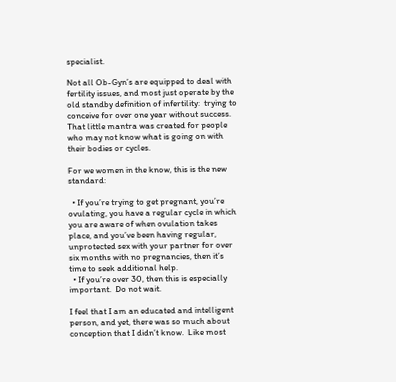specialist.

Not all Ob-Gyn’s are equipped to deal with fertility issues, and most just operate by the old standby definition of infertility:  trying to conceive for over one year without success.  That little mantra was created for people who may not know what is going on with their bodies or cycles.

For we women in the know, this is the new standard:

  • If you’re trying to get pregnant, you’re ovulating, you have a regular cycle in which you are aware of when ovulation takes place, and you’ve been having regular, unprotected sex with your partner for over six months with no pregnancies, then it’s time to seek additional help.
  • If you’re over 30, then this is especially important.  Do not wait.

I feel that I am an educated and intelligent person, and yet, there was so much about conception that I didn’t know.  Like most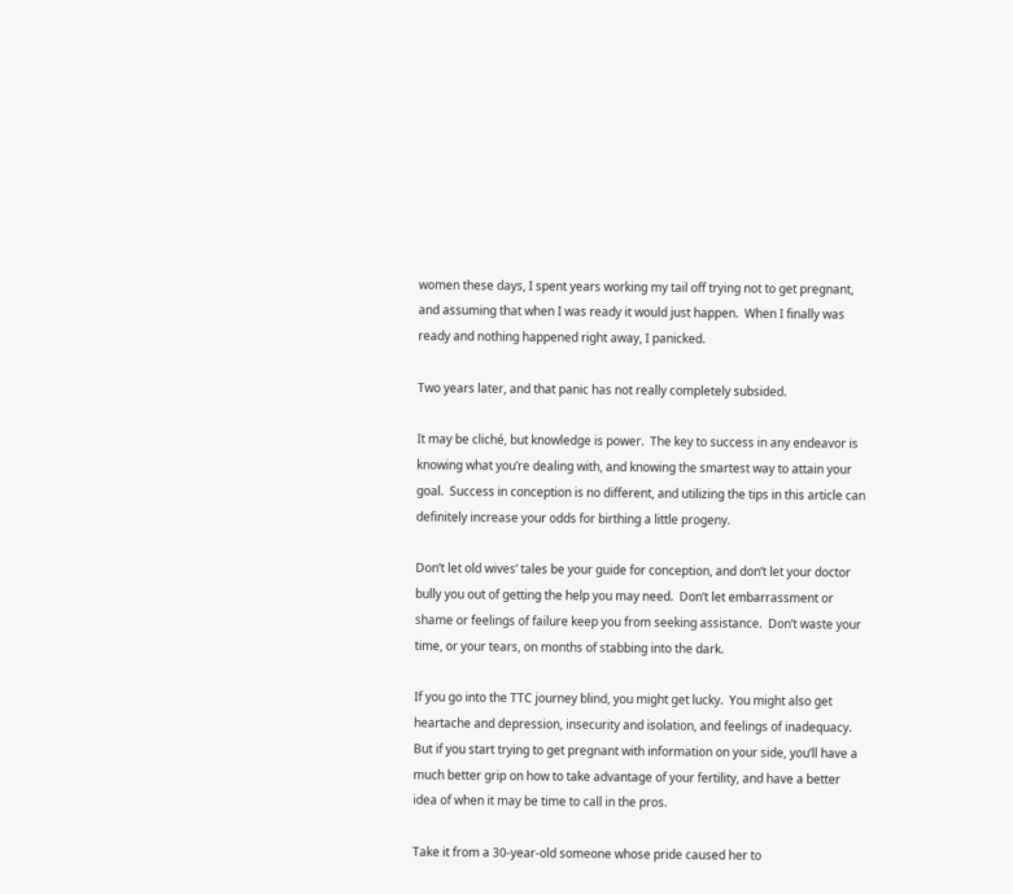women these days, I spent years working my tail off trying not to get pregnant, and assuming that when I was ready it would just happen.  When I finally was ready and nothing happened right away, I panicked.

Two years later, and that panic has not really completely subsided.

It may be cliché, but knowledge is power.  The key to success in any endeavor is knowing what you’re dealing with, and knowing the smartest way to attain your goal.  Success in conception is no different, and utilizing the tips in this article can definitely increase your odds for birthing a little progeny.

Don’t let old wives’ tales be your guide for conception, and don’t let your doctor bully you out of getting the help you may need.  Don’t let embarrassment or shame or feelings of failure keep you from seeking assistance.  Don’t waste your time, or your tears, on months of stabbing into the dark.

If you go into the TTC journey blind, you might get lucky.  You might also get heartache and depression, insecurity and isolation, and feelings of inadequacy.  But if you start trying to get pregnant with information on your side, you’ll have a much better grip on how to take advantage of your fertility, and have a better idea of when it may be time to call in the pros.

Take it from a 30-year-old someone whose pride caused her to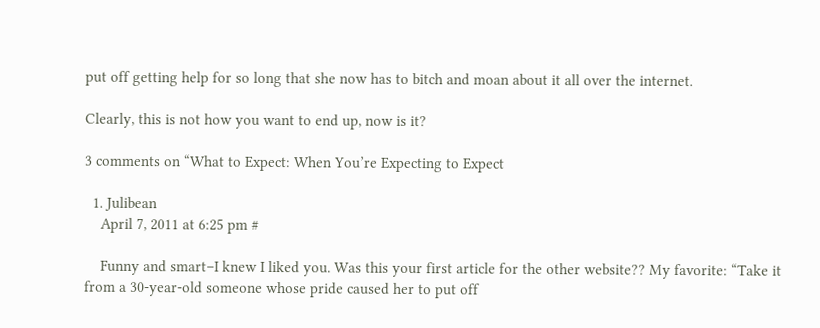put off getting help for so long that she now has to bitch and moan about it all over the internet.

Clearly, this is not how you want to end up, now is it?

3 comments on “What to Expect: When You’re Expecting to Expect

  1. Julibean
    April 7, 2011 at 6:25 pm #

    Funny and smart–I knew I liked you. Was this your first article for the other website?? My favorite: “Take it from a 30-year-old someone whose pride caused her to put off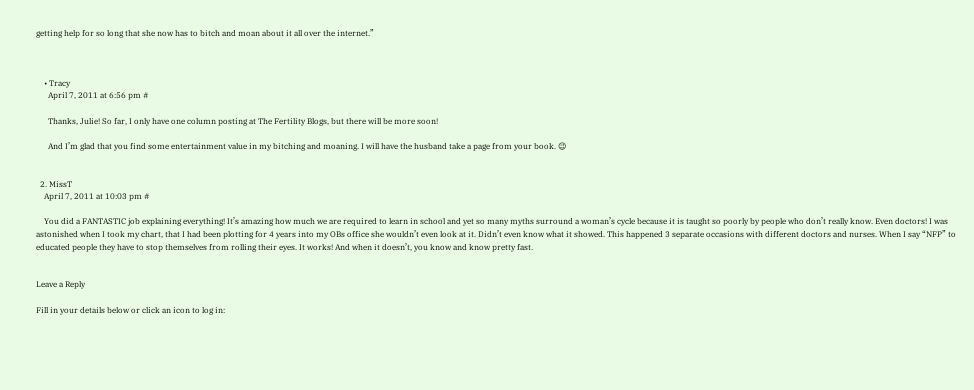getting help for so long that she now has to bitch and moan about it all over the internet.”



    • Tracy
      April 7, 2011 at 6:56 pm #

      Thanks, Julie! So far, I only have one column posting at The Fertility Blogs, but there will be more soon!

      And I’m glad that you find some entertainment value in my bitching and moaning. I will have the husband take a page from your book. 😉


  2. MissT
    April 7, 2011 at 10:03 pm #

    You did a FANTASTIC job explaining everything! It’s amazing how much we are required to learn in school and yet so many myths surround a woman’s cycle because it is taught so poorly by people who don’t really know. Even doctors! I was astonished when I took my chart, that I had been plotting for 4 years into my OBs office she wouldn’t even look at it. Didn’t even know what it showed. This happened 3 separate occasions with different doctors and nurses. When I say “NFP” to educated people they have to stop themselves from rolling their eyes. It works! And when it doesn’t, you know and know pretty fast.


Leave a Reply

Fill in your details below or click an icon to log in: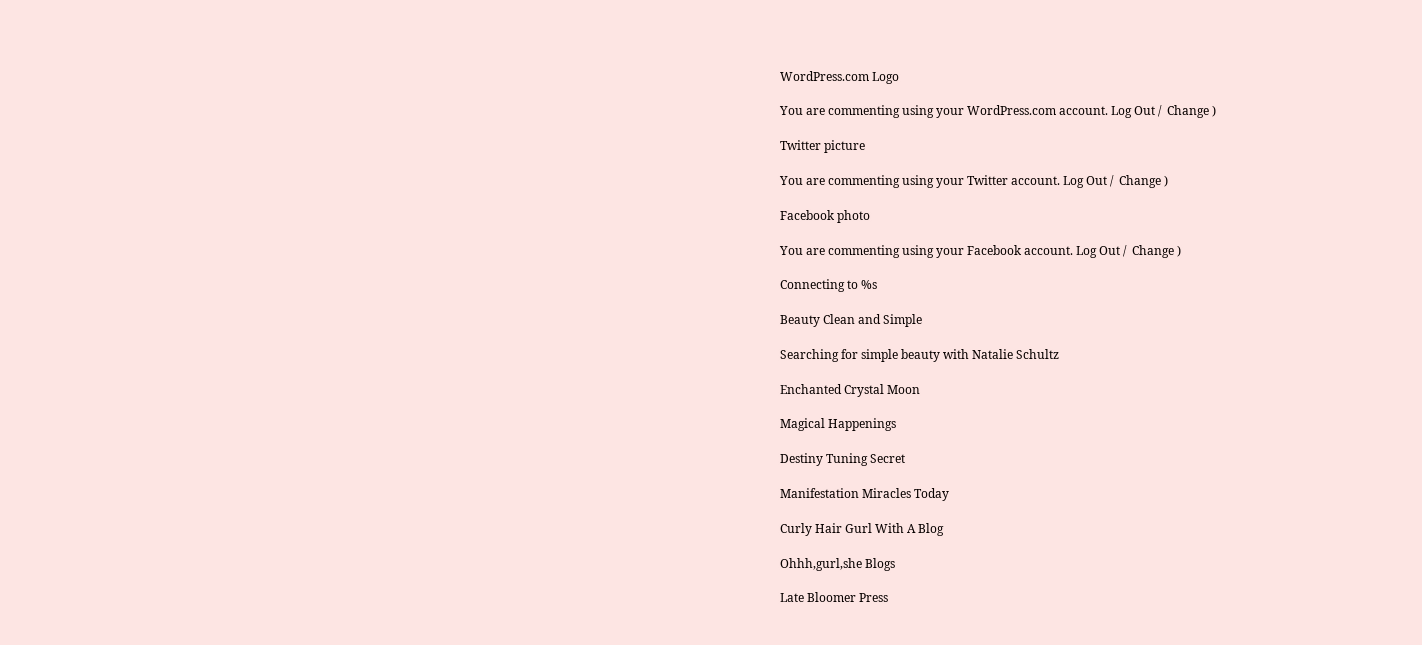WordPress.com Logo

You are commenting using your WordPress.com account. Log Out /  Change )

Twitter picture

You are commenting using your Twitter account. Log Out /  Change )

Facebook photo

You are commenting using your Facebook account. Log Out /  Change )

Connecting to %s

Beauty Clean and Simple

Searching for simple beauty with Natalie Schultz

Enchanted Crystal Moon

Magical Happenings

Destiny Tuning Secret

Manifestation Miracles Today

Curly Hair Gurl With A Blog

Ohhh,gurl,she Blogs

Late Bloomer Press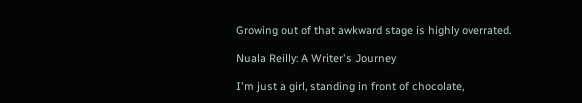Growing out of that awkward stage is highly overrated.

Nuala Reilly: A Writer's Journey

I'm just a girl, standing in front of chocolate,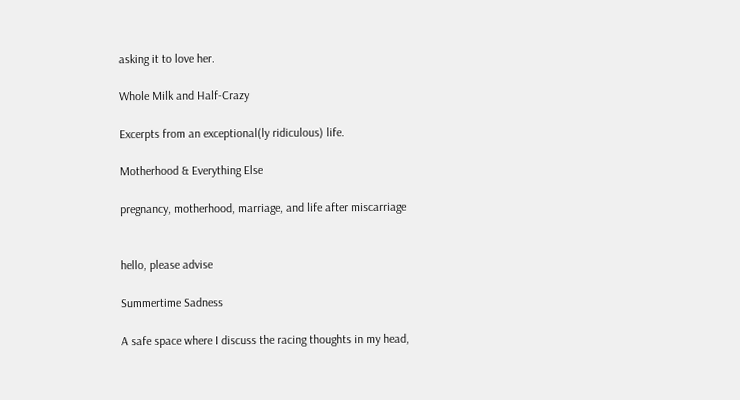asking it to love her.

Whole Milk and Half-Crazy

Excerpts from an exceptional(ly ridiculous) life.

Motherhood & Everything Else

pregnancy, motherhood, marriage, and life after miscarriage


hello, please advise

Summertime Sadness

A safe space where I discuss the racing thoughts in my head,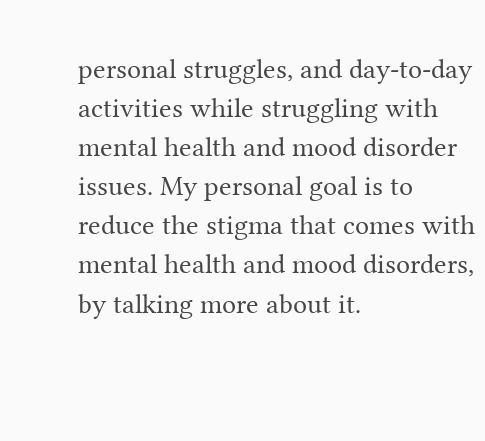personal struggles, and day-to-day activities while struggling with mental health and mood disorder issues. My personal goal is to reduce the stigma that comes with mental health and mood disorders, by talking more about it.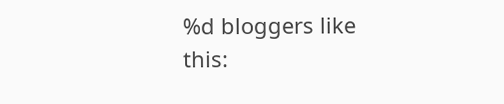%d bloggers like this: